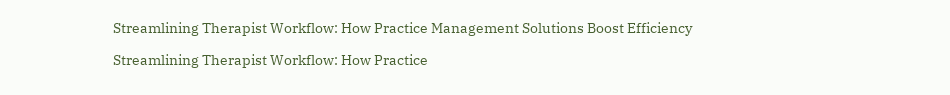Streamlining Therapist Workflow: How Practice Management Solutions Boost Efficiency

Streamlining Therapist Workflow: How Practice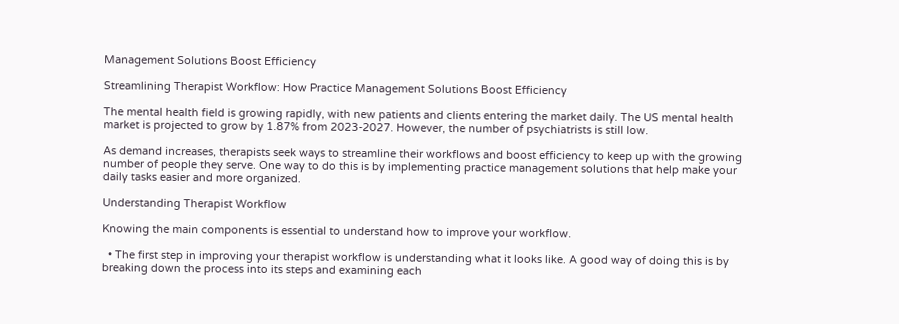Management Solutions Boost Efficiency

Streamlining Therapist Workflow: How Practice Management Solutions Boost Efficiency

The mental health field is growing rapidly, with new patients and clients entering the market daily. The US mental health market is projected to grow by 1.87% from 2023-2027. However, the number of psychiatrists is still low.

As demand increases, therapists seek ways to streamline their workflows and boost efficiency to keep up with the growing number of people they serve. One way to do this is by implementing practice management solutions that help make your daily tasks easier and more organized.

Understanding Therapist Workflow

Knowing the main components is essential to understand how to improve your workflow.

  • The first step in improving your therapist workflow is understanding what it looks like. A good way of doing this is by breaking down the process into its steps and examining each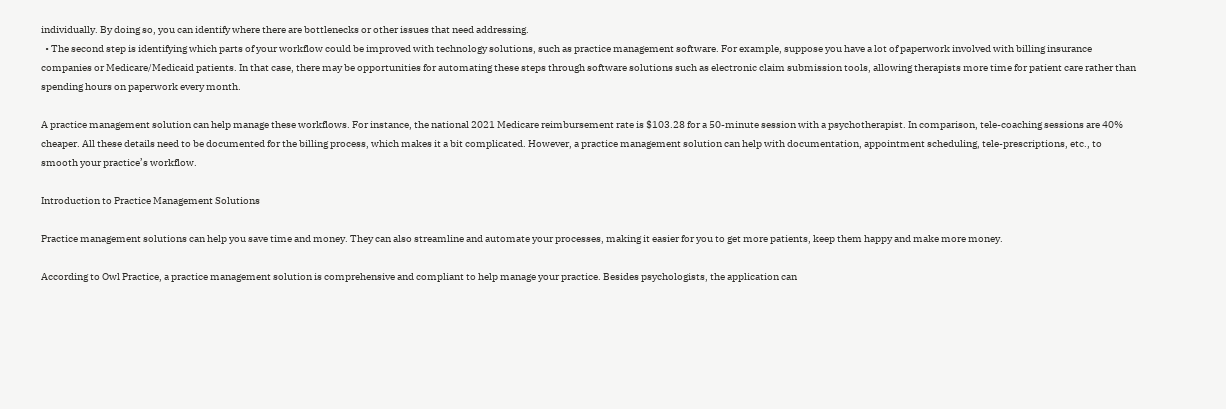individually. By doing so, you can identify where there are bottlenecks or other issues that need addressing.
  • The second step is identifying which parts of your workflow could be improved with technology solutions, such as practice management software. For example, suppose you have a lot of paperwork involved with billing insurance companies or Medicare/Medicaid patients. In that case, there may be opportunities for automating these steps through software solutions such as electronic claim submission tools, allowing therapists more time for patient care rather than spending hours on paperwork every month.

A practice management solution can help manage these workflows. For instance, the national 2021 Medicare reimbursement rate is $103.28 for a 50-minute session with a psychotherapist. In comparison, tele-coaching sessions are 40% cheaper. All these details need to be documented for the billing process, which makes it a bit complicated. However, a practice management solution can help with documentation, appointment scheduling, tele-prescriptions, etc., to smooth your practice’s workflow.

Introduction to Practice Management Solutions

Practice management solutions can help you save time and money. They can also streamline and automate your processes, making it easier for you to get more patients, keep them happy and make more money.

According to Owl Practice, a practice management solution is comprehensive and compliant to help manage your practice. Besides psychologists, the application can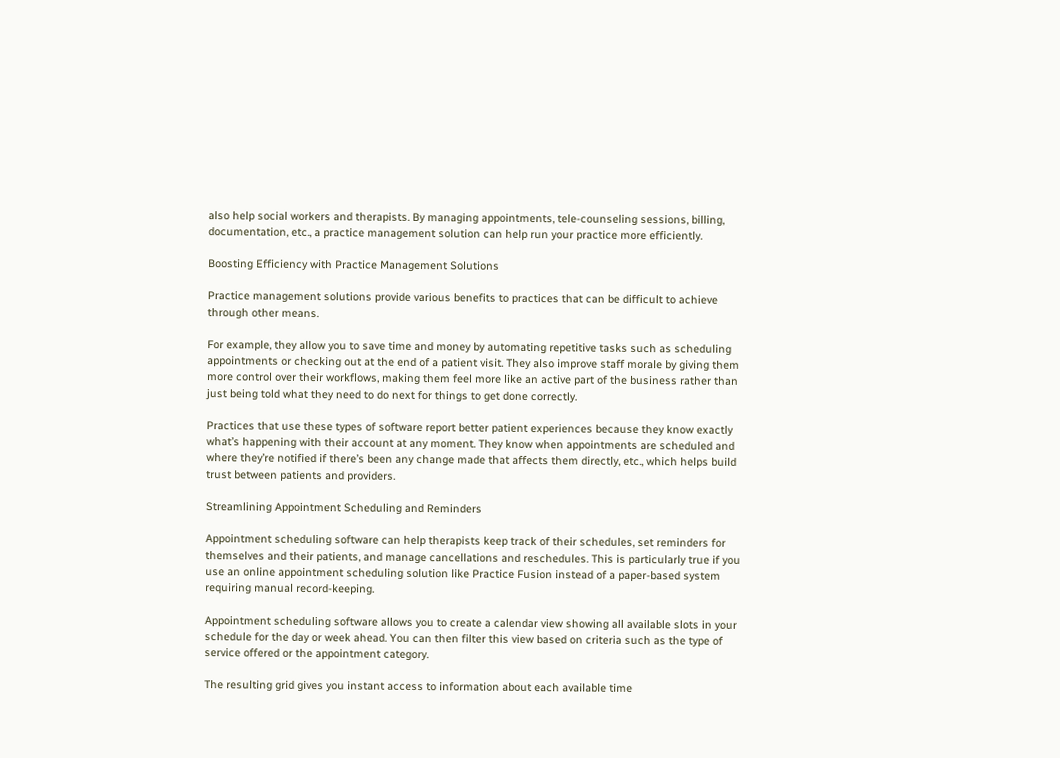also help social workers and therapists. By managing appointments, tele-counseling sessions, billing, documentation, etc., a practice management solution can help run your practice more efficiently.

Boosting Efficiency with Practice Management Solutions

Practice management solutions provide various benefits to practices that can be difficult to achieve through other means.

For example, they allow you to save time and money by automating repetitive tasks such as scheduling appointments or checking out at the end of a patient visit. They also improve staff morale by giving them more control over their workflows, making them feel more like an active part of the business rather than just being told what they need to do next for things to get done correctly.

Practices that use these types of software report better patient experiences because they know exactly what’s happening with their account at any moment. They know when appointments are scheduled and where they’re notified if there’s been any change made that affects them directly, etc., which helps build trust between patients and providers.

Streamlining Appointment Scheduling and Reminders

Appointment scheduling software can help therapists keep track of their schedules, set reminders for themselves and their patients, and manage cancellations and reschedules. This is particularly true if you use an online appointment scheduling solution like Practice Fusion instead of a paper-based system requiring manual record-keeping.

Appointment scheduling software allows you to create a calendar view showing all available slots in your schedule for the day or week ahead. You can then filter this view based on criteria such as the type of service offered or the appointment category.

The resulting grid gives you instant access to information about each available time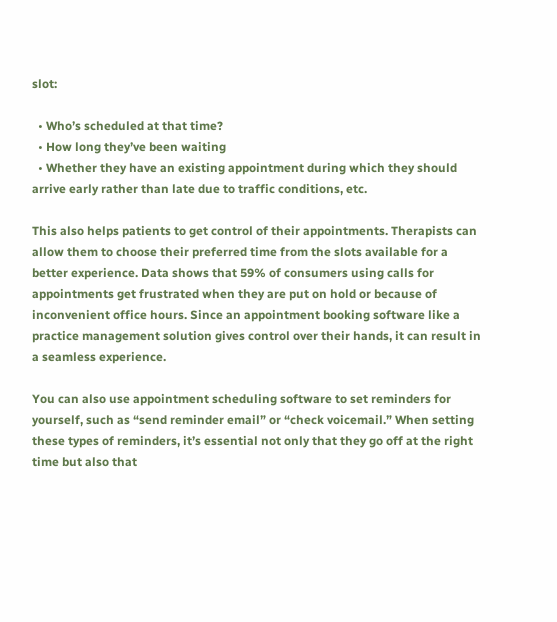slot:

  • Who’s scheduled at that time?
  • How long they’ve been waiting
  • Whether they have an existing appointment during which they should arrive early rather than late due to traffic conditions, etc.

This also helps patients to get control of their appointments. Therapists can allow them to choose their preferred time from the slots available for a better experience. Data shows that 59% of consumers using calls for appointments get frustrated when they are put on hold or because of inconvenient office hours. Since an appointment booking software like a practice management solution gives control over their hands, it can result in a seamless experience.

You can also use appointment scheduling software to set reminders for yourself, such as “send reminder email” or “check voicemail.” When setting these types of reminders, it’s essential not only that they go off at the right time but also that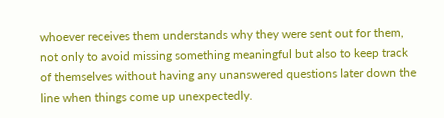whoever receives them understands why they were sent out for them, not only to avoid missing something meaningful but also to keep track of themselves without having any unanswered questions later down the line when things come up unexpectedly.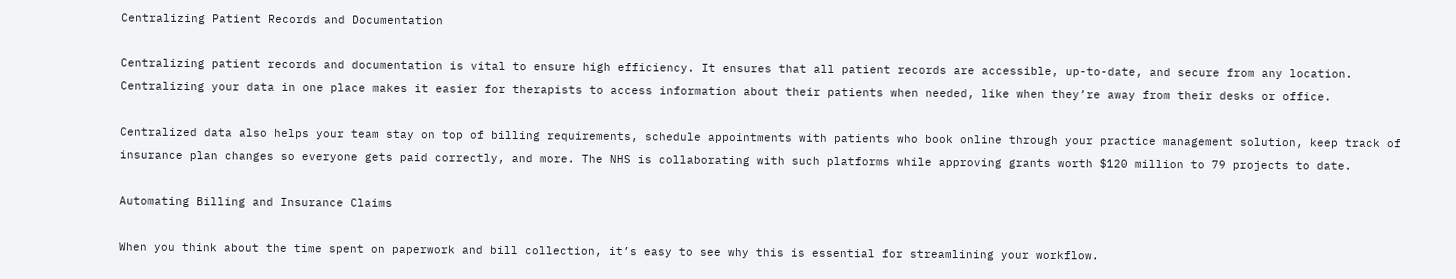Centralizing Patient Records and Documentation

Centralizing patient records and documentation is vital to ensure high efficiency. It ensures that all patient records are accessible, up-to-date, and secure from any location. Centralizing your data in one place makes it easier for therapists to access information about their patients when needed, like when they’re away from their desks or office.

Centralized data also helps your team stay on top of billing requirements, schedule appointments with patients who book online through your practice management solution, keep track of insurance plan changes so everyone gets paid correctly, and more. The NHS is collaborating with such platforms while approving grants worth $120 million to 79 projects to date.

Automating Billing and Insurance Claims

When you think about the time spent on paperwork and bill collection, it’s easy to see why this is essential for streamlining your workflow.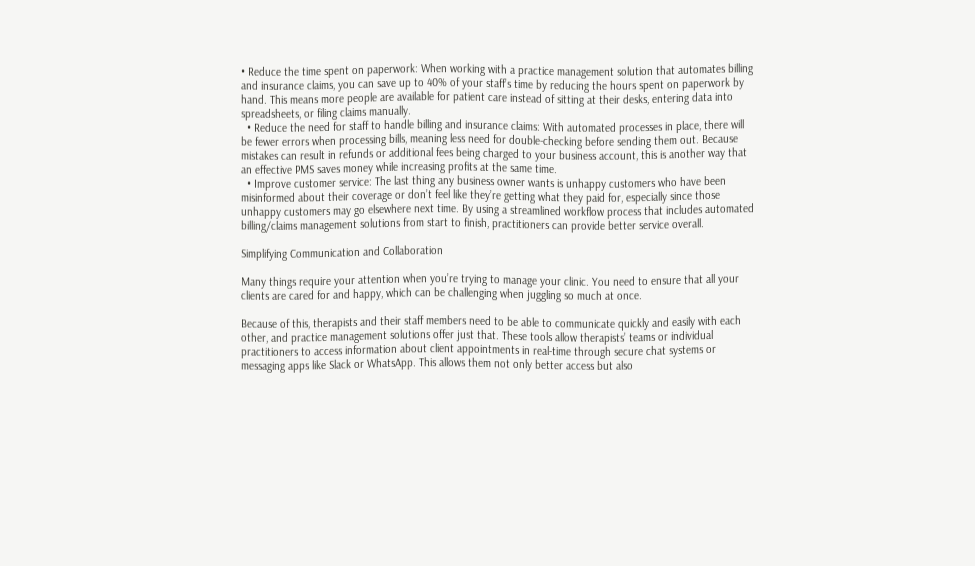• Reduce the time spent on paperwork: When working with a practice management solution that automates billing and insurance claims, you can save up to 40% of your staff’s time by reducing the hours spent on paperwork by hand. This means more people are available for patient care instead of sitting at their desks, entering data into spreadsheets, or filing claims manually.
  • Reduce the need for staff to handle billing and insurance claims: With automated processes in place, there will be fewer errors when processing bills, meaning less need for double-checking before sending them out. Because mistakes can result in refunds or additional fees being charged to your business account, this is another way that an effective PMS saves money while increasing profits at the same time.
  • Improve customer service: The last thing any business owner wants is unhappy customers who have been misinformed about their coverage or don’t feel like they’re getting what they paid for, especially since those unhappy customers may go elsewhere next time. By using a streamlined workflow process that includes automated billing/claims management solutions from start to finish, practitioners can provide better service overall.

Simplifying Communication and Collaboration

Many things require your attention when you’re trying to manage your clinic. You need to ensure that all your clients are cared for and happy, which can be challenging when juggling so much at once.

Because of this, therapists and their staff members need to be able to communicate quickly and easily with each other, and practice management solutions offer just that. These tools allow therapists’ teams or individual practitioners to access information about client appointments in real-time through secure chat systems or messaging apps like Slack or WhatsApp. This allows them not only better access but also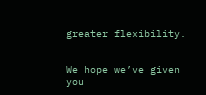greater flexibility.


We hope we’ve given you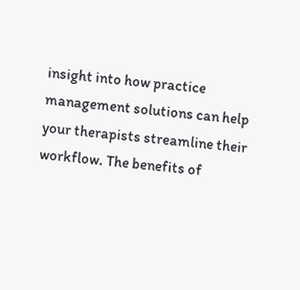insight into how practice management solutions can help your therapists streamline their workflow. The benefits of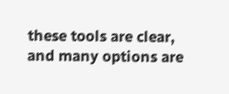these tools are clear, and many options are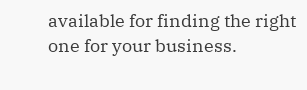available for finding the right one for your business.